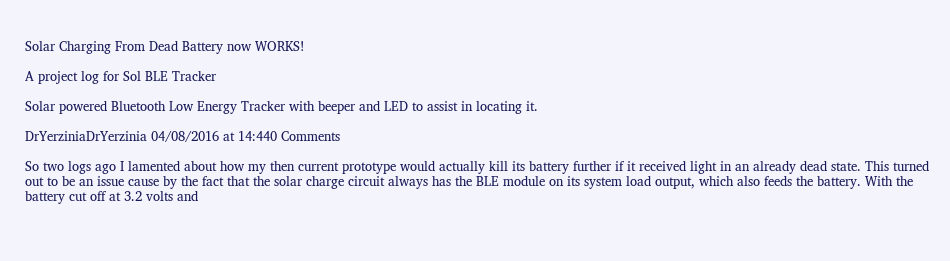Solar Charging From Dead Battery now WORKS!

A project log for Sol BLE Tracker

Solar powered Bluetooth Low Energy Tracker with beeper and LED to assist in locating it.

DrYerziniaDrYerzinia 04/08/2016 at 14:440 Comments

So two logs ago I lamented about how my then current prototype would actually kill its battery further if it received light in an already dead state. This turned out to be an issue cause by the fact that the solar charge circuit always has the BLE module on its system load output, which also feeds the battery. With the battery cut off at 3.2 volts and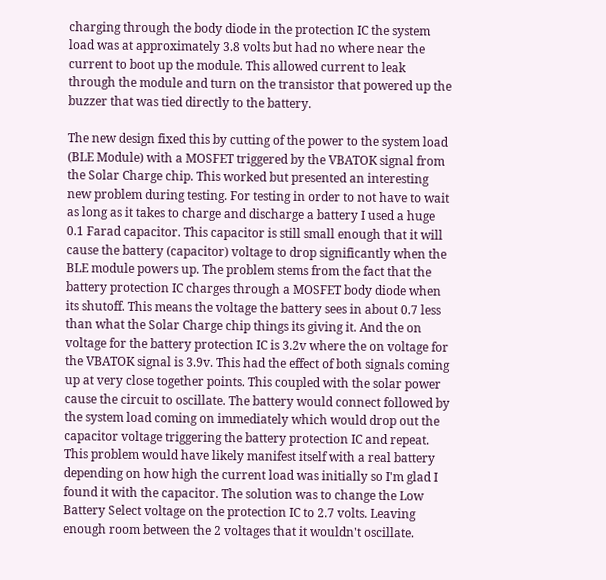charging through the body diode in the protection IC the system load was at approximately 3.8 volts but had no where near the current to boot up the module. This allowed current to leak through the module and turn on the transistor that powered up the buzzer that was tied directly to the battery.

The new design fixed this by cutting of the power to the system load (BLE Module) with a MOSFET triggered by the VBATOK signal from the Solar Charge chip. This worked but presented an interesting new problem during testing. For testing in order to not have to wait as long as it takes to charge and discharge a battery I used a huge 0.1 Farad capacitor. This capacitor is still small enough that it will cause the battery (capacitor) voltage to drop significantly when the BLE module powers up. The problem stems from the fact that the battery protection IC charges through a MOSFET body diode when its shutoff. This means the voltage the battery sees in about 0.7 less than what the Solar Charge chip things its giving it. And the on voltage for the battery protection IC is 3.2v where the on voltage for the VBATOK signal is 3.9v. This had the effect of both signals coming up at very close together points. This coupled with the solar power cause the circuit to oscillate. The battery would connect followed by the system load coming on immediately which would drop out the capacitor voltage triggering the battery protection IC and repeat. This problem would have likely manifest itself with a real battery depending on how high the current load was initially so I'm glad I found it with the capacitor. The solution was to change the Low Battery Select voltage on the protection IC to 2.7 volts. Leaving enough room between the 2 voltages that it wouldn't oscillate.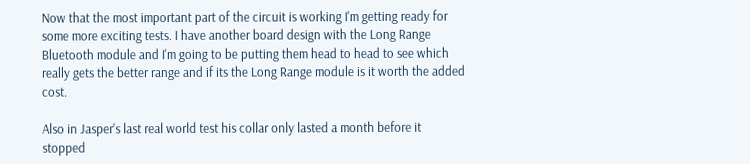Now that the most important part of the circuit is working I'm getting ready for some more exciting tests. I have another board design with the Long Range Bluetooth module and I'm going to be putting them head to head to see which really gets the better range and if its the Long Range module is it worth the added cost.

Also in Jasper's last real world test his collar only lasted a month before it stopped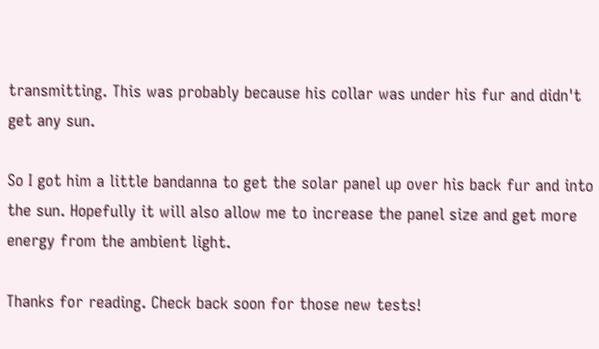transmitting. This was probably because his collar was under his fur and didn't get any sun.

So I got him a little bandanna to get the solar panel up over his back fur and into the sun. Hopefully it will also allow me to increase the panel size and get more energy from the ambient light.

Thanks for reading. Check back soon for those new tests!